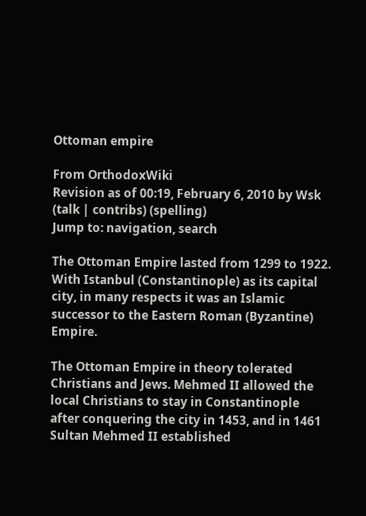Ottoman empire

From OrthodoxWiki
Revision as of 00:19, February 6, 2010 by Wsk (talk | contribs) (spelling)
Jump to: navigation, search

The Ottoman Empire lasted from 1299 to 1922. With Istanbul (Constantinople) as its capital city, in many respects it was an Islamic successor to the Eastern Roman (Byzantine) Empire.

The Ottoman Empire in theory tolerated Christians and Jews. Mehmed II allowed the local Christians to stay in Constantinople after conquering the city in 1453, and in 1461 Sultan Mehmed II established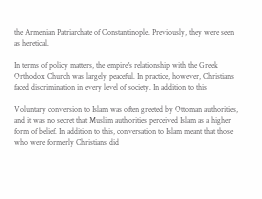the Armenian Patriarchate of Constantinople. Previously, they were seen as heretical.

In terms of policy matters, the empire's relationship with the Greek Orthodox Church was largely peaceful. In practice, however, Christians faced discrimination in every level of society. In addition to this

Voluntary conversion to Islam was often greeted by Ottoman authorities, and it was no secret that Muslim authorities perceived Islam as a higher form of belief. In addition to this, conversation to Islam meant that those who were formerly Christians did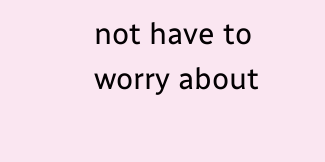not have to worry about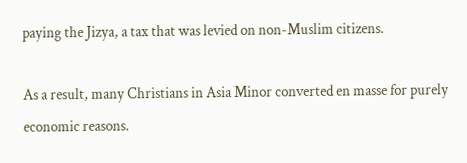paying the Jizya, a tax that was levied on non-Muslim citizens.

As a result, many Christians in Asia Minor converted en masse for purely economic reasons.